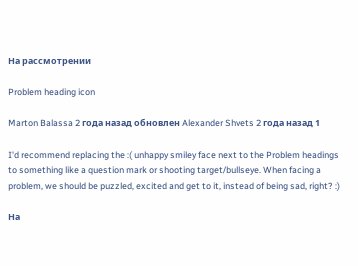На рассмотрении

Problem heading icon

Marton Balassa 2 года назад обновлен Alexander Shvets 2 года назад 1

I'd recommend replacing the :( unhappy smiley face next to the Problem headings to something like a question mark or shooting target/bullseye. When facing a problem, we should be puzzled, excited and get to it, instead of being sad, right? :)

На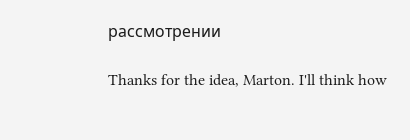рассмотрении

Thanks for the idea, Marton. I'll think how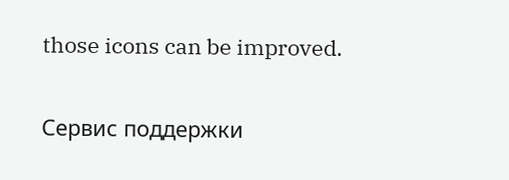those icons can be improved.

Сервис поддержки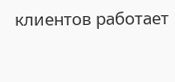клиентов работает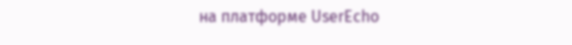на платформе UserEcho